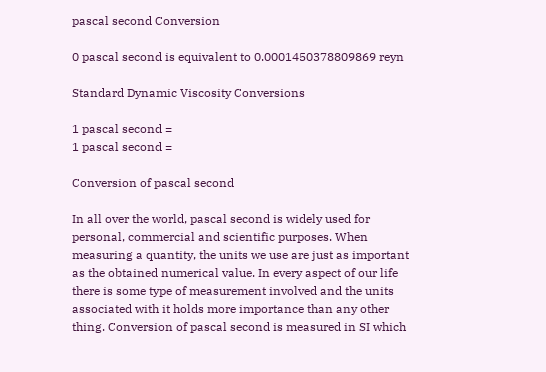pascal second Conversion

0 pascal second is equivalent to 0.0001450378809869 reyn

Standard Dynamic Viscosity Conversions

1 pascal second =
1 pascal second =

Conversion of pascal second

In all over the world, pascal second is widely used for personal, commercial and scientific purposes. When measuring a quantity, the units we use are just as important as the obtained numerical value. In every aspect of our life there is some type of measurement involved and the units associated with it holds more importance than any other thing. Conversion of pascal second is measured in SI which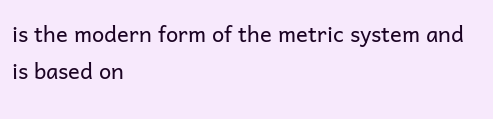is the modern form of the metric system and is based on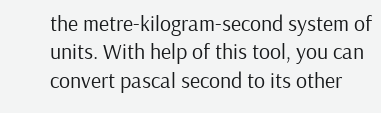the metre-kilogram-second system of units. With help of this tool, you can convert pascal second to its other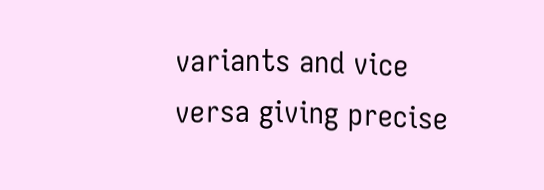variants and vice versa giving precise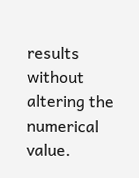results without altering the numerical value.